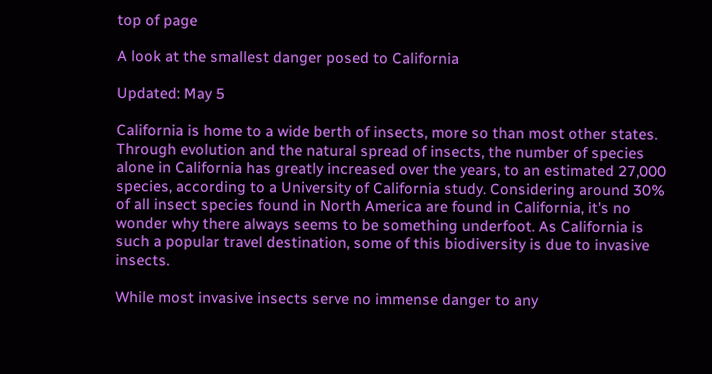top of page

A look at the smallest danger posed to California

Updated: May 5

California is home to a wide berth of insects, more so than most other states. Through evolution and the natural spread of insects, the number of species alone in California has greatly increased over the years, to an estimated 27,000 species, according to a University of California study. Considering around 30% of all insect species found in North America are found in California, it's no wonder why there always seems to be something underfoot. As California is such a popular travel destination, some of this biodiversity is due to invasive insects.

While most invasive insects serve no immense danger to any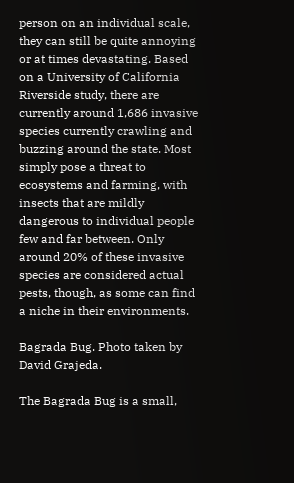person on an individual scale, they can still be quite annoying or at times devastating. Based on a University of California Riverside study, there are currently around 1,686 invasive species currently crawling and buzzing around the state. Most simply pose a threat to ecosystems and farming, with insects that are mildly dangerous to individual people few and far between. Only around 20% of these invasive species are considered actual pests, though, as some can find a niche in their environments.

Bagrada Bug. Photo taken by David Grajeda.

The Bagrada Bug is a small,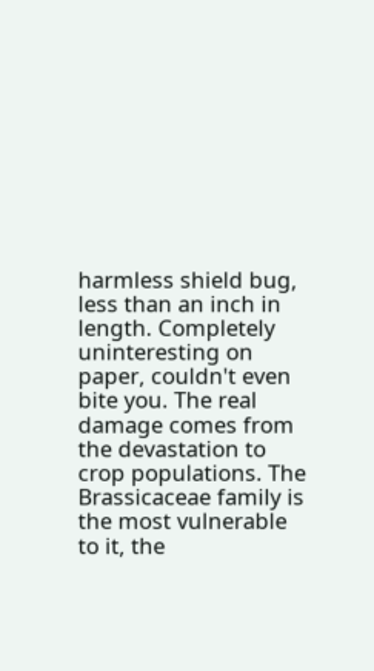harmless shield bug, less than an inch in length. Completely uninteresting on paper, couldn't even bite you. The real damage comes from the devastation to crop populations. The Brassicaceae family is the most vulnerable to it, the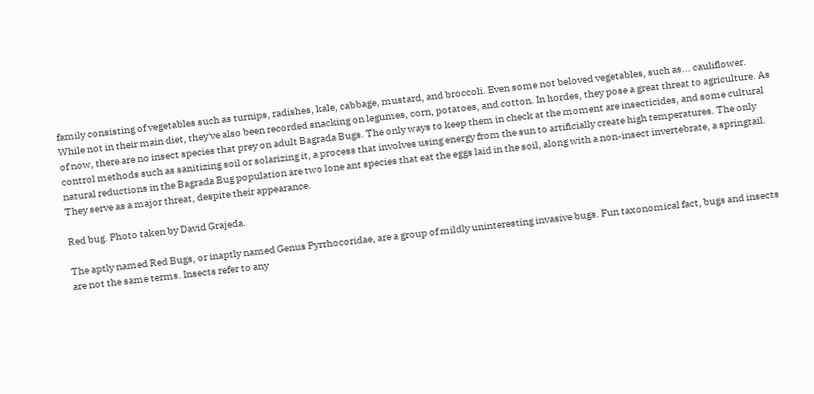family consisting of vegetables such as turnips, radishes, kale, cabbage, mustard, and broccoli. Even some not beloved vegetables, such as... cauliflower. While not in their main diet, they've also been recorded snacking on legumes, corn, potatoes, and cotton. In hordes, they pose a great threat to agriculture. As of now, there are no insect species that prey on adult Bagrada Bugs. The only ways to keep them in check at the moment are insecticides, and some cultural control methods such as sanitizing soil or solarizing it, a process that involves using energy from the sun to artificially create high temperatures. The only natural reductions in the Bagrada Bug population are two lone ant species that eat the eggs laid in the soil, along with a non-insect invertebrate, a springtail. They serve as a major threat, despite their appearance.

Red bug. Photo taken by David Grajeda.

The aptly named Red Bugs, or inaptly named Genus Pyrrhocoridae, are a group of mildly uninteresting invasive bugs. Fun taxonomical fact, bugs and insects are not the same terms. Insects refer to any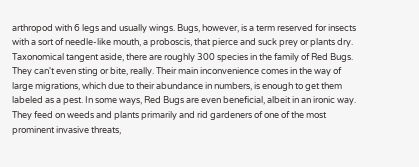arthropod with 6 legs and usually wings. Bugs, however, is a term reserved for insects with a sort of needle-like mouth, a proboscis, that pierce and suck prey or plants dry. Taxonomical tangent aside, there are roughly 300 species in the family of Red Bugs. They can't even sting or bite, really. Their main inconvenience comes in the way of large migrations, which due to their abundance in numbers, is enough to get them labeled as a pest. In some ways, Red Bugs are even beneficial, albeit in an ironic way. They feed on weeds and plants primarily and rid gardeners of one of the most prominent invasive threats,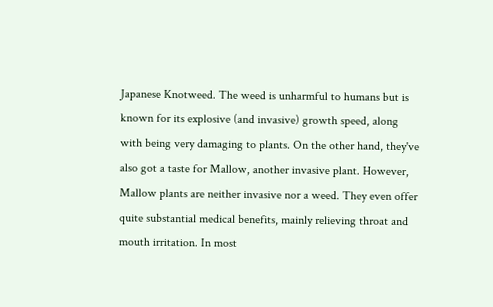Japanese Knotweed. The weed is unharmful to humans but is known for its explosive (and invasive) growth speed, along with being very damaging to plants. On the other hand, they've also got a taste for Mallow, another invasive plant. However, Mallow plants are neither invasive nor a weed. They even offer quite substantial medical benefits, mainly relieving throat and mouth irritation. In most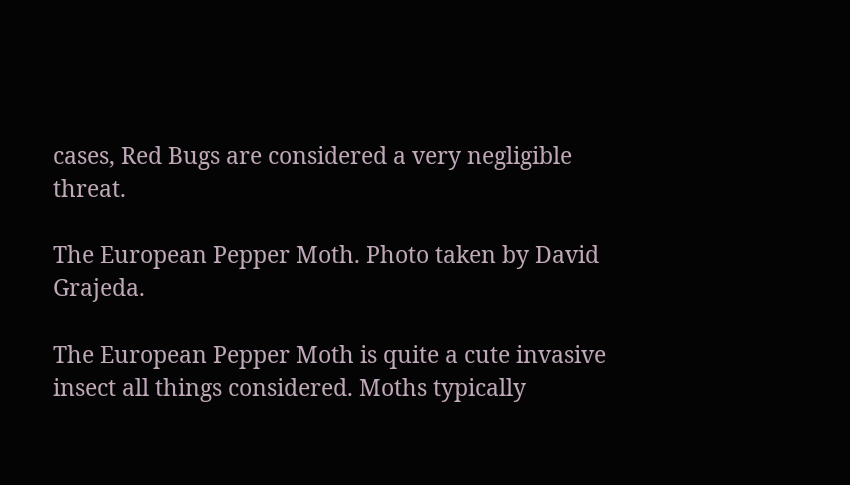cases, Red Bugs are considered a very negligible threat.

The European Pepper Moth. Photo taken by David Grajeda.

The European Pepper Moth is quite a cute invasive insect all things considered. Moths typically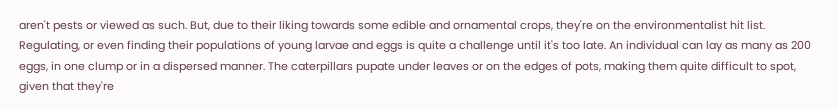aren't pests or viewed as such. But, due to their liking towards some edible and ornamental crops, they're on the environmentalist hit list. Regulating, or even finding their populations of young larvae and eggs is quite a challenge until it's too late. An individual can lay as many as 200 eggs, in one clump or in a dispersed manner. The caterpillars pupate under leaves or on the edges of pots, making them quite difficult to spot, given that they're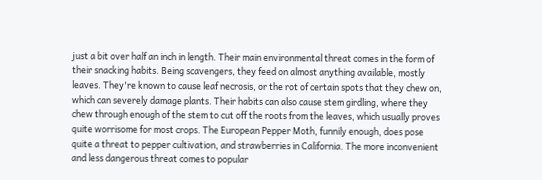just a bit over half an inch in length. Their main environmental threat comes in the form of their snacking habits. Being scavengers, they feed on almost anything available, mostly leaves. They're known to cause leaf necrosis, or the rot of certain spots that they chew on, which can severely damage plants. Their habits can also cause stem girdling, where they chew through enough of the stem to cut off the roots from the leaves, which usually proves quite worrisome for most crops. The European Pepper Moth, funnily enough, does pose quite a threat to pepper cultivation, and strawberries in California. The more inconvenient and less dangerous threat comes to popular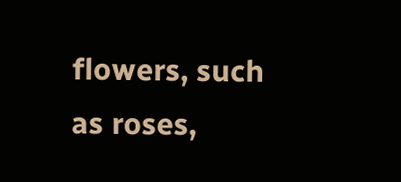flowers, such as roses,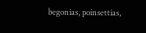begonias, poinsettias,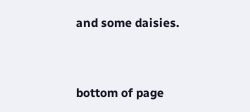and some daisies.


bottom of page